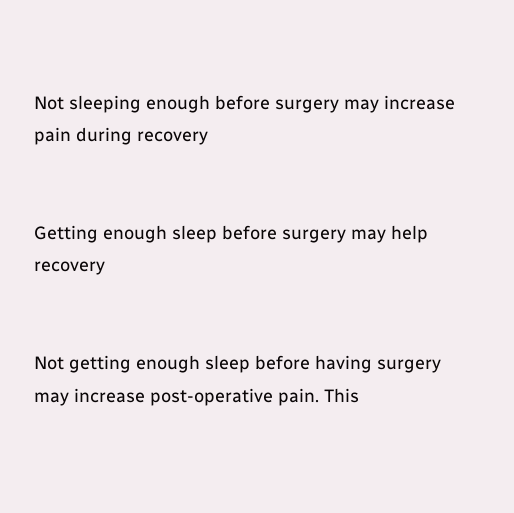Not sleeping enough before surgery may increase pain during recovery


Getting enough sleep before surgery may help recovery


Not getting enough sleep before having surgery may increase post-operative pain. This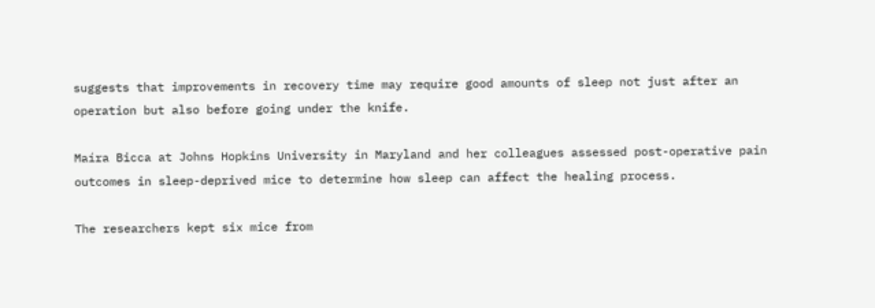suggests that improvements in recovery time may require good amounts of sleep not just after an operation but also before going under the knife.

Maíra Bicca at Johns Hopkins University in Maryland and her colleagues assessed post-operative pain outcomes in sleep-deprived mice to determine how sleep can affect the healing process.

The researchers kept six mice from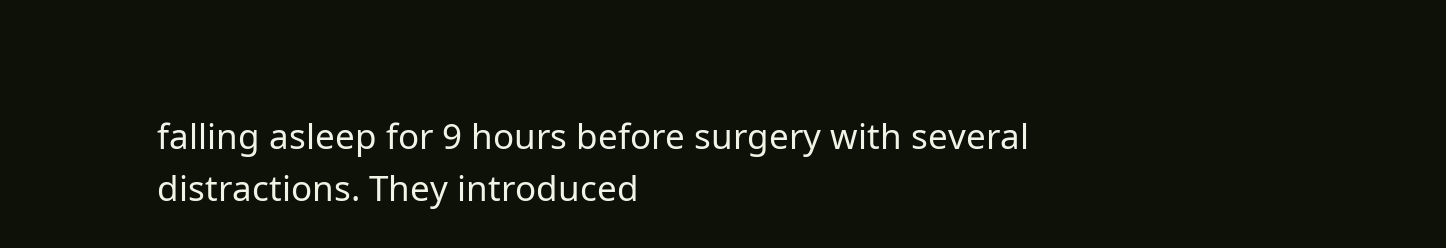falling asleep for 9 hours before surgery with several distractions. They introduced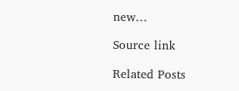new…

Source link

Related Posts